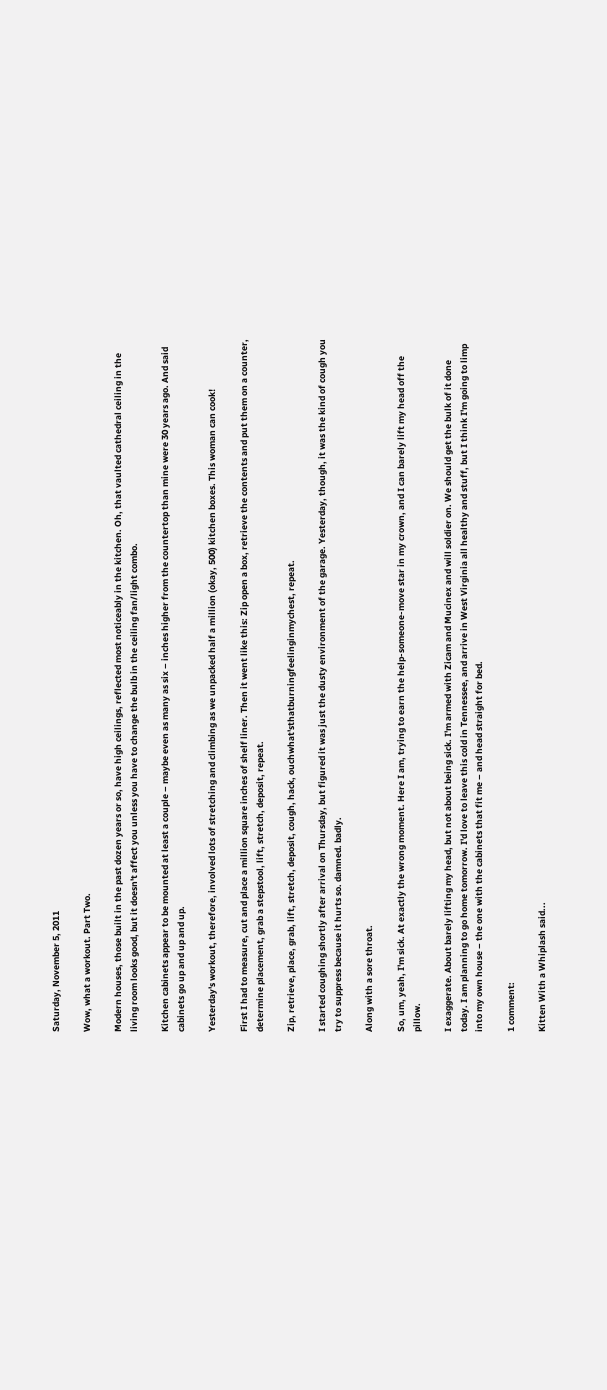Saturday, November 5, 2011

Wow, what a workout. Part Two.

Modern houses, those built in the past dozen years or so, have high ceilings, reflected most noticeably in the kitchen. Oh, that vaulted cathedral ceiling in the living room looks good, but it doesn't affect you unless you have to change the bulb in the ceiling fan/light combo.

Kitchen cabinets appear to be mounted at least a couple – maybe even as many as six – inches higher from the countertop than mine were 30 years ago. And said cabinets go up and up and up.

Yesterday's workout, therefore, involved lots of stretching and climbing as we unpacked half a million (okay, 500) kitchen boxes. This woman can cook!

First I had to measure, cut and place a million square inches of shelf liner. Then it went like this: Zip open a box, retrieve the contents and put them on a counter, determine placement, grab a stepstool, lift, stretch, deposit, repeat.

Zip, retrieve, place, grab, lift, stretch, deposit, cough, hack, ouchwhat'sthatburningfeelinginmychest, repeat.

I started coughing shortly after arrival on Thursday, but figured it was just the dusty environment of the garage. Yesterday, though, it was the kind of cough you try to suppress because it hurts so. damned. badly.

Along with a sore throat.

So, um, yeah, I'm sick. At exactly the wrong moment. Here I am, trying to earn the help-someone-move star in my crown, and I can barely lift my head off the pillow.

I exaggerate. About barely lifting my head, but not about being sick. I'm armed with Zicam and Mucinex and will soldier on. We should get the bulk of it done today. I am planning to go home tomorrow. I'd love to leave this cold in Tennessee, and arrive in West Virginia all healthy and stuff, but I think I'm going to limp into my own house – the one with the cabinets that fit me – and head straight for bed.

1 comment:

Kitten With a Whiplash said...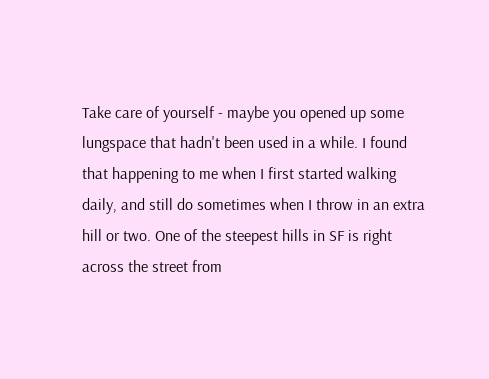Take care of yourself - maybe you opened up some lungspace that hadn't been used in a while. I found that happening to me when I first started walking daily, and still do sometimes when I throw in an extra hill or two. One of the steepest hills in SF is right across the street from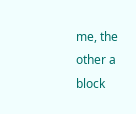me, the other a block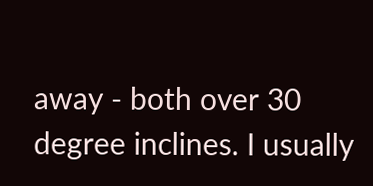away - both over 30 degree inclines. I usually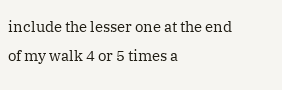include the lesser one at the end of my walk 4 or 5 times a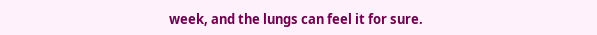week, and the lungs can feel it for sure.